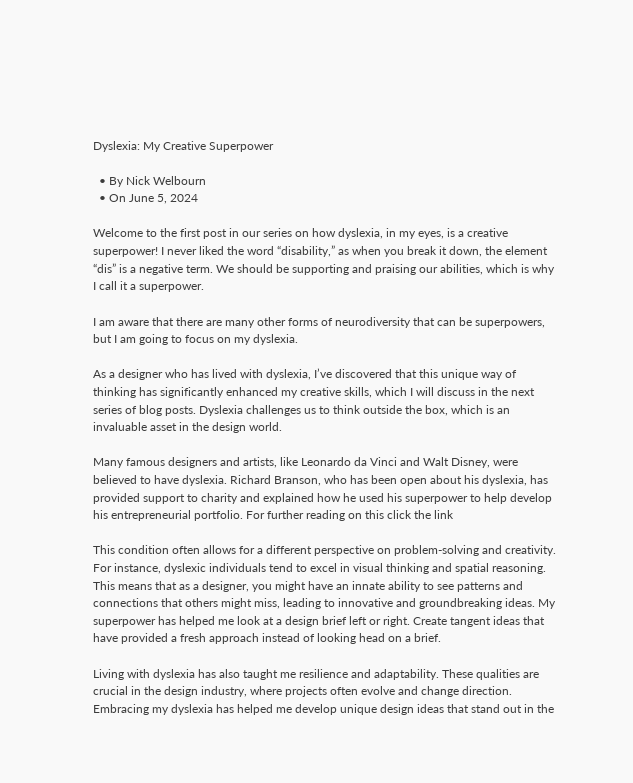Dyslexia: My Creative Superpower

  • By Nick Welbourn
  • On June 5, 2024

Welcome to the first post in our series on how dyslexia, in my eyes, is a creative superpower! I never liked the word “disability,” as when you break it down, the element “dis” is a negative term. We should be supporting and praising our abilities, which is why I call it a superpower.

I am aware that there are many other forms of neurodiversity that can be superpowers, but I am going to focus on my dyslexia.

As a designer who has lived with dyslexia, I’ve discovered that this unique way of thinking has significantly enhanced my creative skills, which I will discuss in the next series of blog posts. Dyslexia challenges us to think outside the box, which is an invaluable asset in the design world.

Many famous designers and artists, like Leonardo da Vinci and Walt Disney, were believed to have dyslexia. Richard Branson, who has been open about his dyslexia, has provided support to charity and explained how he used his superpower to help develop his entrepreneurial portfolio. For further reading on this click the link

This condition often allows for a different perspective on problem-solving and creativity. For instance, dyslexic individuals tend to excel in visual thinking and spatial reasoning. This means that as a designer, you might have an innate ability to see patterns and connections that others might miss, leading to innovative and groundbreaking ideas. My superpower has helped me look at a design brief left or right. Create tangent ideas that have provided a fresh approach instead of looking head on a brief.

Living with dyslexia has also taught me resilience and adaptability. These qualities are crucial in the design industry, where projects often evolve and change direction. Embracing my dyslexia has helped me develop unique design ideas that stand out in the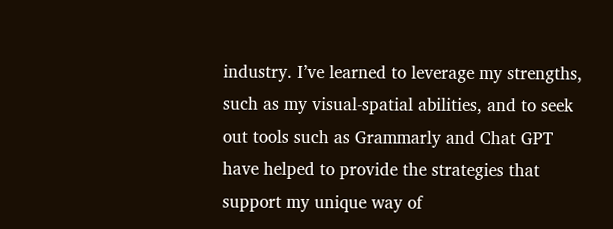industry. I’ve learned to leverage my strengths, such as my visual-spatial abilities, and to seek out tools such as Grammarly and Chat GPT have helped to provide the strategies that support my unique way of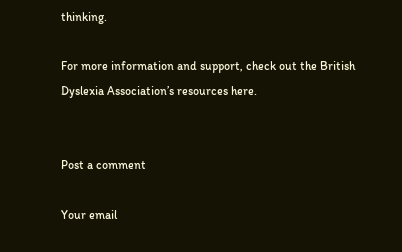thinking.

For more information and support, check out the British Dyslexia Association’s resources here.


Post a comment

Your email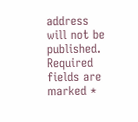address will not be published. Required fields are marked *